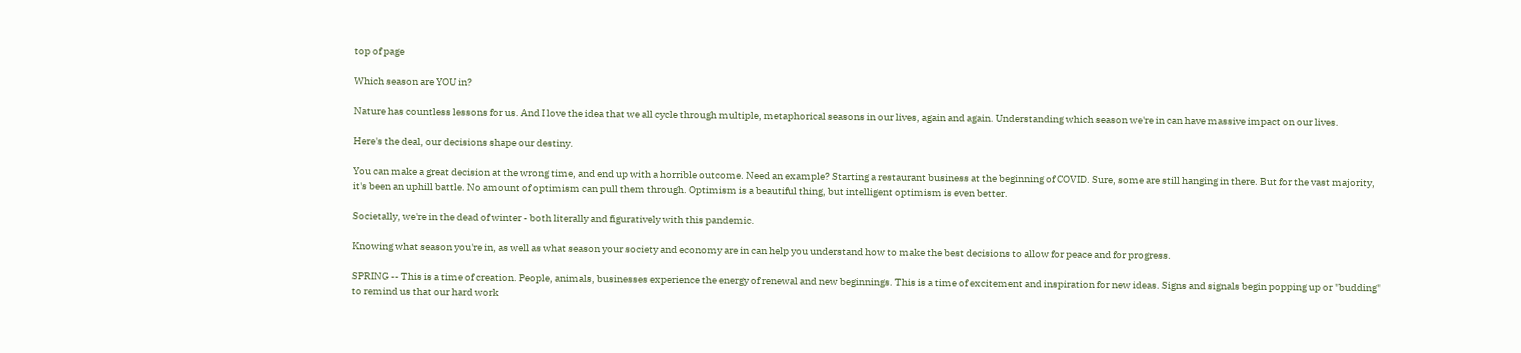top of page

Which season are YOU in?

Nature has countless lessons for us. And I love the idea that we all cycle through multiple, metaphorical seasons in our lives, again and again. Understanding which season we're in can have massive impact on our lives.

Here's the deal, our decisions shape our destiny.

You can make a great decision at the wrong time, and end up with a horrible outcome. Need an example? Starting a restaurant business at the beginning of COVID. Sure, some are still hanging in there. But for the vast majority, it's been an uphill battle. No amount of optimism can pull them through. Optimism is a beautiful thing, but intelligent optimism is even better.

Societally, we're in the dead of winter - both literally and figuratively with this pandemic.

Knowing what season you're in, as well as what season your society and economy are in can help you understand how to make the best decisions to allow for peace and for progress.

SPRING -- This is a time of creation. People, animals, businesses experience the energy of renewal and new beginnings. This is a time of excitement and inspiration for new ideas. Signs and signals begin popping up or "budding" to remind us that our hard work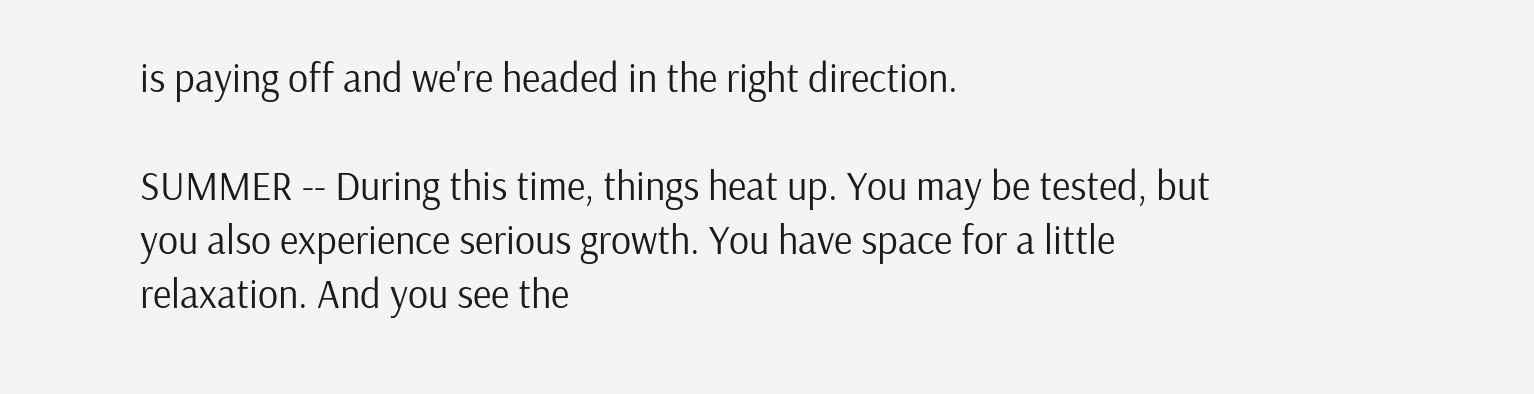is paying off and we're headed in the right direction.

SUMMER -- During this time, things heat up. You may be tested, but you also experience serious growth. You have space for a little relaxation. And you see the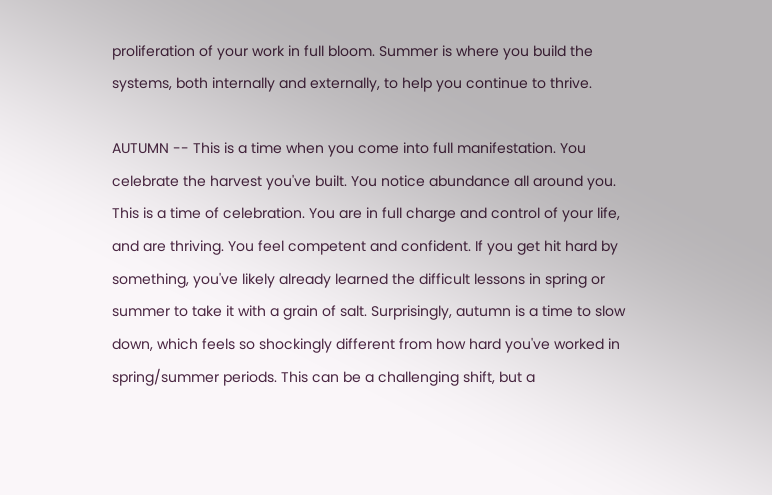proliferation of your work in full bloom. Summer is where you build the systems, both internally and externally, to help you continue to thrive.

AUTUMN -- This is a time when you come into full manifestation. You celebrate the harvest you've built. You notice abundance all around you. This is a time of celebration. You are in full charge and control of your life, and are thriving. You feel competent and confident. If you get hit hard by something, you've likely already learned the difficult lessons in spring or summer to take it with a grain of salt. Surprisingly, autumn is a time to slow down, which feels so shockingly different from how hard you've worked in spring/summer periods. This can be a challenging shift, but a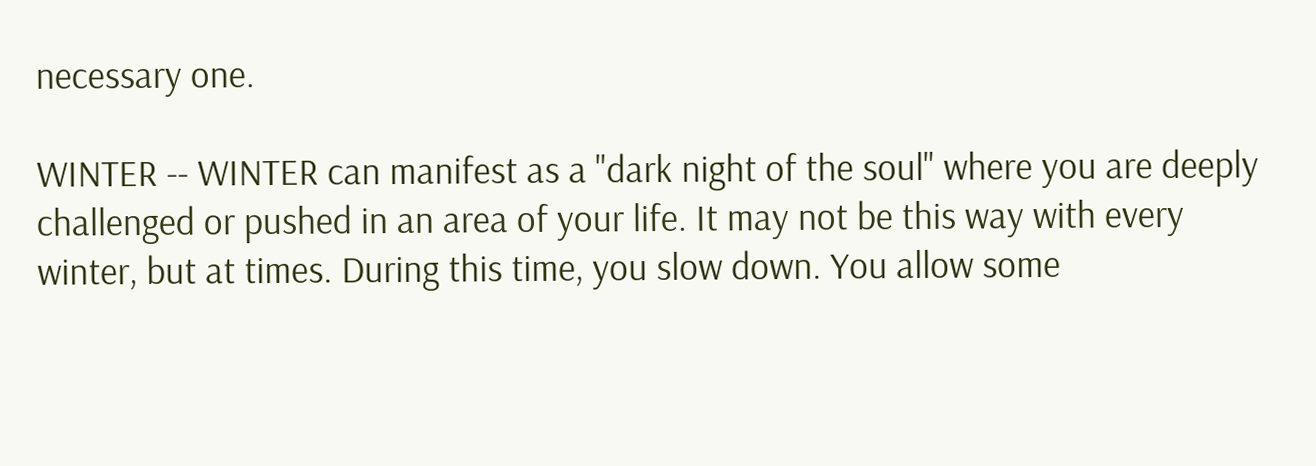necessary one.

WINTER -- WINTER can manifest as a "dark night of the soul" where you are deeply challenged or pushed in an area of your life. It may not be this way with every winter, but at times. During this time, you slow down. You allow some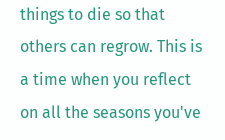things to die so that others can regrow. This is a time when you reflect on all the seasons you've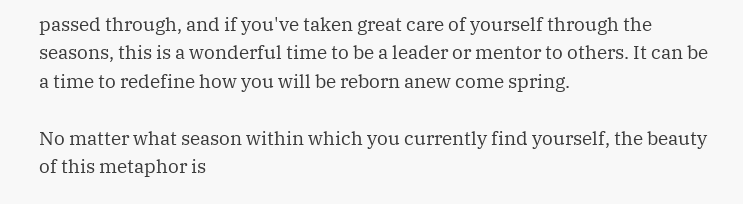passed through, and if you've taken great care of yourself through the seasons, this is a wonderful time to be a leader or mentor to others. It can be a time to redefine how you will be reborn anew come spring.

No matter what season within which you currently find yourself, the beauty of this metaphor is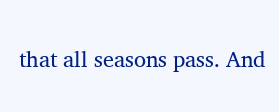that all seasons pass. And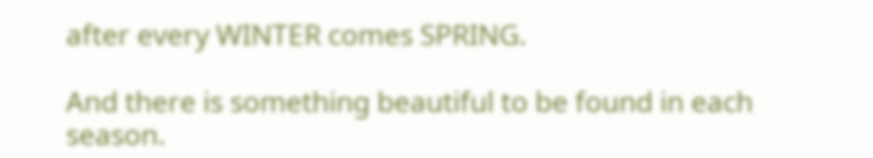after every WINTER comes SPRING.

And there is something beautiful to be found in each season.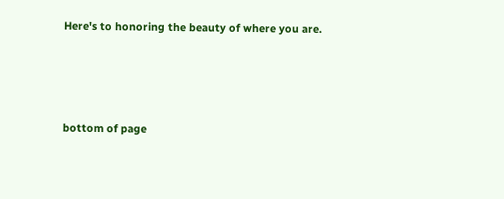Here's to honoring the beauty of where you are.




bottom of page